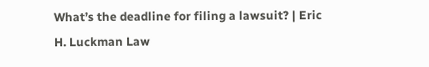What’s the deadline for filing a lawsuit? | Eric H. Luckman Law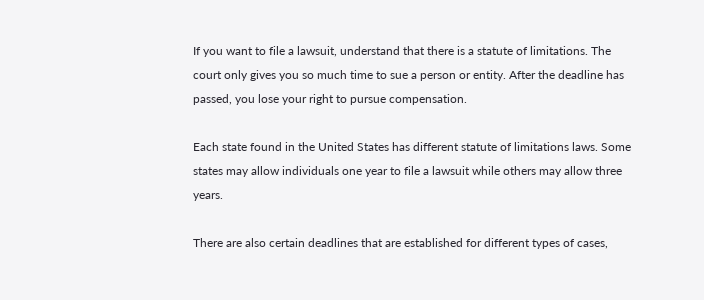If you want to file a lawsuit, understand that there is a statute of limitations. The court only gives you so much time to sue a person or entity. After the deadline has passed, you lose your right to pursue compensation.

Each state found in the United States has different statute of limitations laws. Some states may allow individuals one year to file a lawsuit while others may allow three years.

There are also certain deadlines that are established for different types of cases,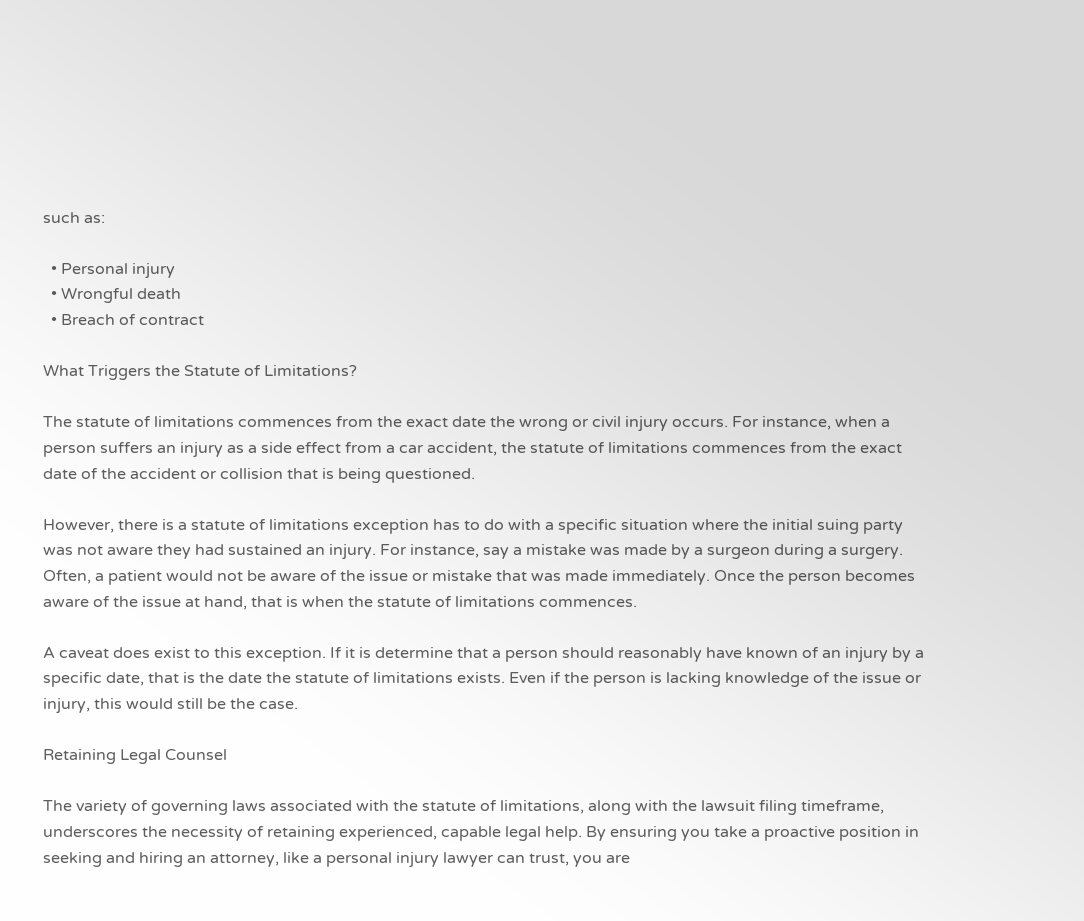such as:

  • Personal injury
  • Wrongful death
  • Breach of contract

What Triggers the Statute of Limitations?

The statute of limitations commences from the exact date the wrong or civil injury occurs. For instance, when a person suffers an injury as a side effect from a car accident, the statute of limitations commences from the exact date of the accident or collision that is being questioned.

However, there is a statute of limitations exception has to do with a specific situation where the initial suing party was not aware they had sustained an injury. For instance, say a mistake was made by a surgeon during a surgery. Often, a patient would not be aware of the issue or mistake that was made immediately. Once the person becomes aware of the issue at hand, that is when the statute of limitations commences.

A caveat does exist to this exception. If it is determine that a person should reasonably have known of an injury by a specific date, that is the date the statute of limitations exists. Even if the person is lacking knowledge of the issue or injury, this would still be the case.

Retaining Legal Counsel

The variety of governing laws associated with the statute of limitations, along with the lawsuit filing timeframe, underscores the necessity of retaining experienced, capable legal help. By ensuring you take a proactive position in seeking and hiring an attorney, like a personal injury lawyer can trust, you are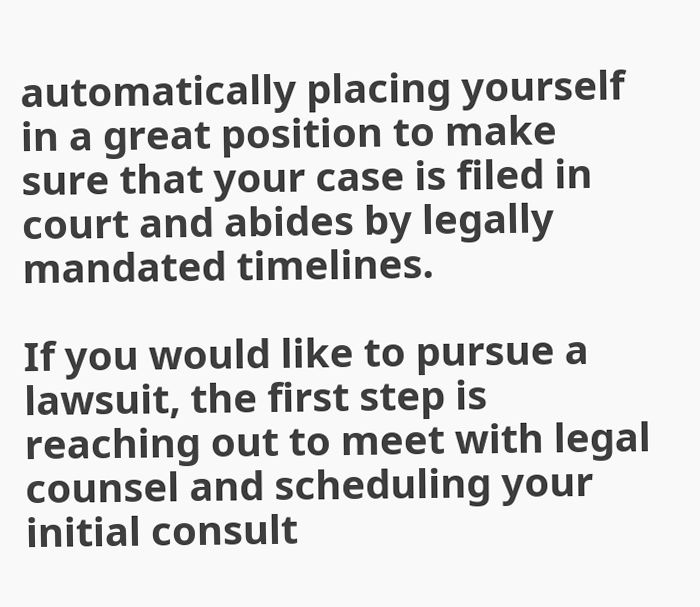automatically placing yourself in a great position to make sure that your case is filed in court and abides by legally mandated timelines.

If you would like to pursue a lawsuit, the first step is reaching out to meet with legal counsel and scheduling your initial consult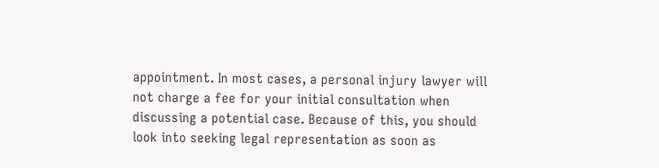appointment. In most cases, a personal injury lawyer will not charge a fee for your initial consultation when discussing a potential case. Because of this, you should look into seeking legal representation as soon as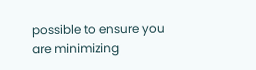possible to ensure you are minimizing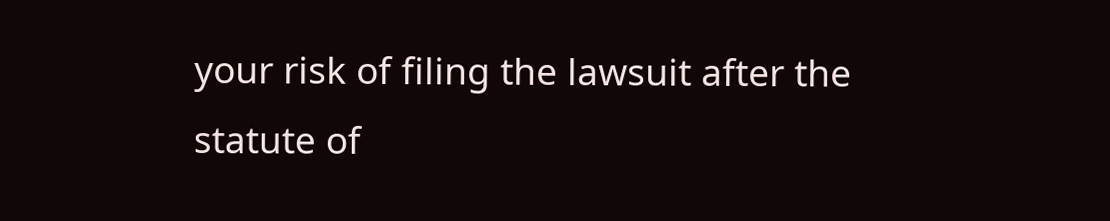your risk of filing the lawsuit after the statute of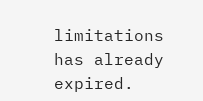limitations has already expired.